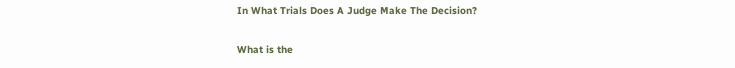In What Trials Does A Judge Make The Decision?

What is the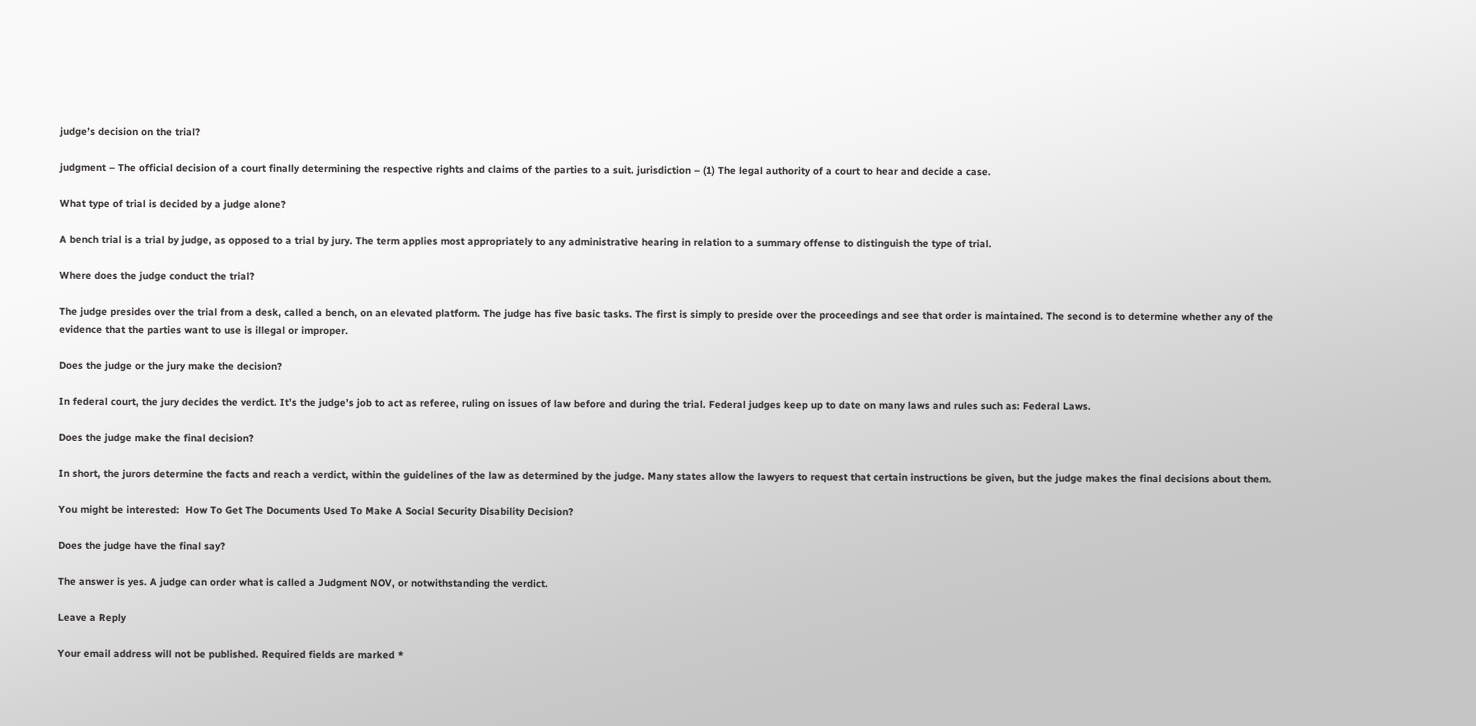judge’s decision on the trial?

judgment – The official decision of a court finally determining the respective rights and claims of the parties to a suit. jurisdiction – (1) The legal authority of a court to hear and decide a case.

What type of trial is decided by a judge alone?

A bench trial is a trial by judge, as opposed to a trial by jury. The term applies most appropriately to any administrative hearing in relation to a summary offense to distinguish the type of trial.

Where does the judge conduct the trial?

The judge presides over the trial from a desk, called a bench, on an elevated platform. The judge has five basic tasks. The first is simply to preside over the proceedings and see that order is maintained. The second is to determine whether any of the evidence that the parties want to use is illegal or improper.

Does the judge or the jury make the decision?

In federal court, the jury decides the verdict. It’s the judge’s job to act as referee, ruling on issues of law before and during the trial. Federal judges keep up to date on many laws and rules such as: Federal Laws.

Does the judge make the final decision?

In short, the jurors determine the facts and reach a verdict, within the guidelines of the law as determined by the judge. Many states allow the lawyers to request that certain instructions be given, but the judge makes the final decisions about them.

You might be interested:  How To Get The Documents Used To Make A Social Security Disability Decision?

Does the judge have the final say?

The answer is yes. A judge can order what is called a Judgment NOV, or notwithstanding the verdict.

Leave a Reply

Your email address will not be published. Required fields are marked *